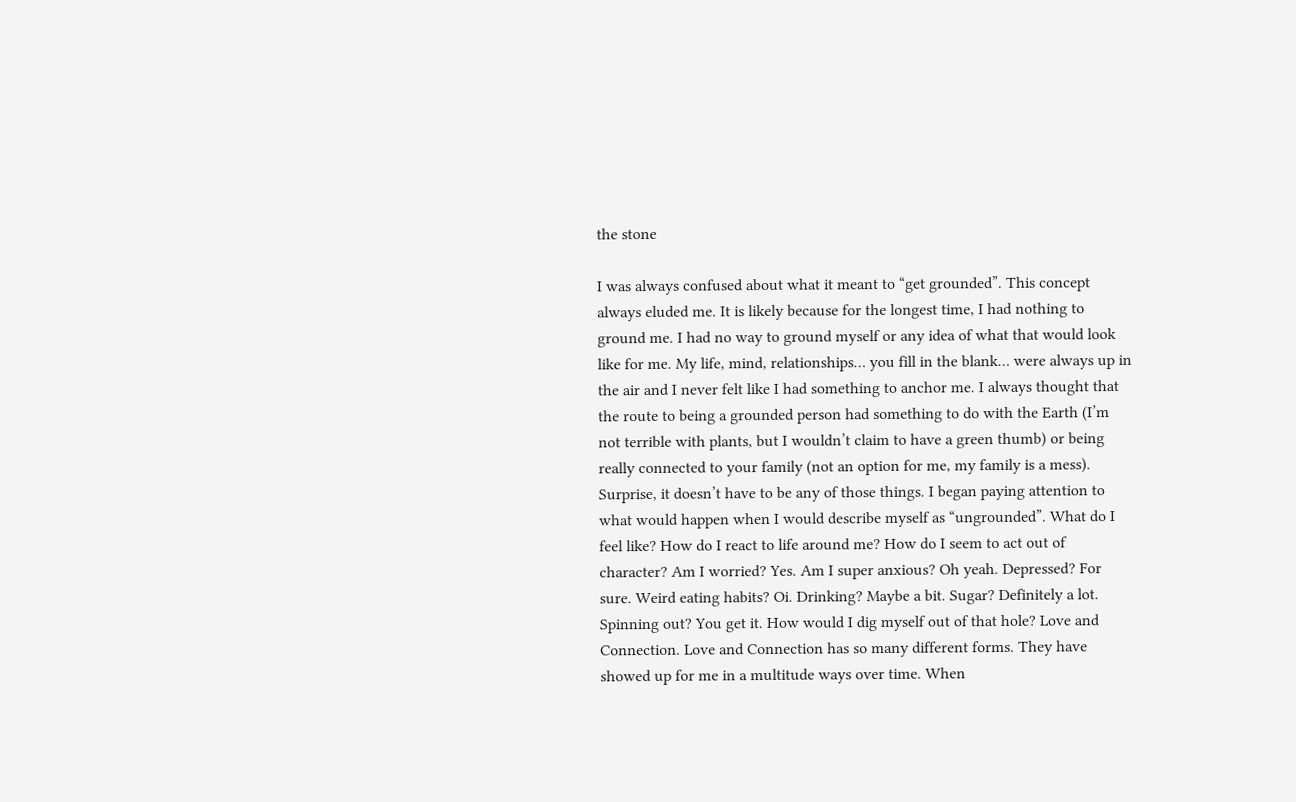the stone

I was always confused about what it meant to “get grounded”. This concept always eluded me. It is likely because for the longest time, I had nothing to ground me. I had no way to ground myself or any idea of what that would look like for me. My life, mind, relationships… you fill in the blank… were always up in the air and I never felt like I had something to anchor me. I always thought that the route to being a grounded person had something to do with the Earth (I’m not terrible with plants, but I wouldn’t claim to have a green thumb) or being really connected to your family (not an option for me, my family is a mess). Surprise, it doesn’t have to be any of those things. I began paying attention to what would happen when I would describe myself as “ungrounded”. What do I feel like? How do I react to life around me? How do I seem to act out of character? Am I worried? Yes. Am I super anxious? Oh yeah. Depressed? For sure. Weird eating habits? Oi. Drinking? Maybe a bit. Sugar? Definitely a lot. Spinning out? You get it. How would I dig myself out of that hole? Love and Connection. Love and Connection has so many different forms. They have showed up for me in a multitude ways over time. When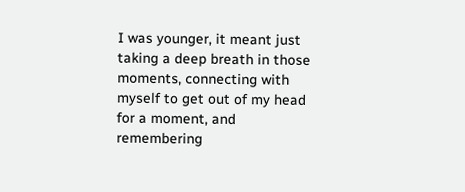I was younger, it meant just taking a deep breath in those moments, connecting with myself to get out of my head for a moment, and remembering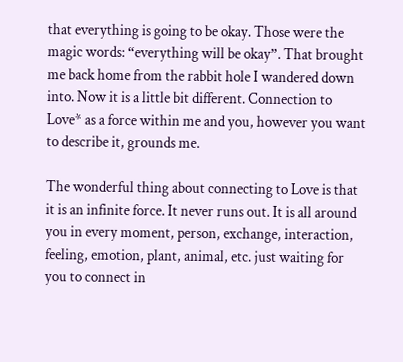that everything is going to be okay. Those were the magic words: “everything will be okay”. That brought me back home from the rabbit hole I wandered down into. Now it is a little bit different. Connection to Love* as a force within me and you, however you want to describe it, grounds me.

The wonderful thing about connecting to Love is that it is an infinite force. It never runs out. It is all around you in every moment, person, exchange, interaction, feeling, emotion, plant, animal, etc. just waiting for you to connect in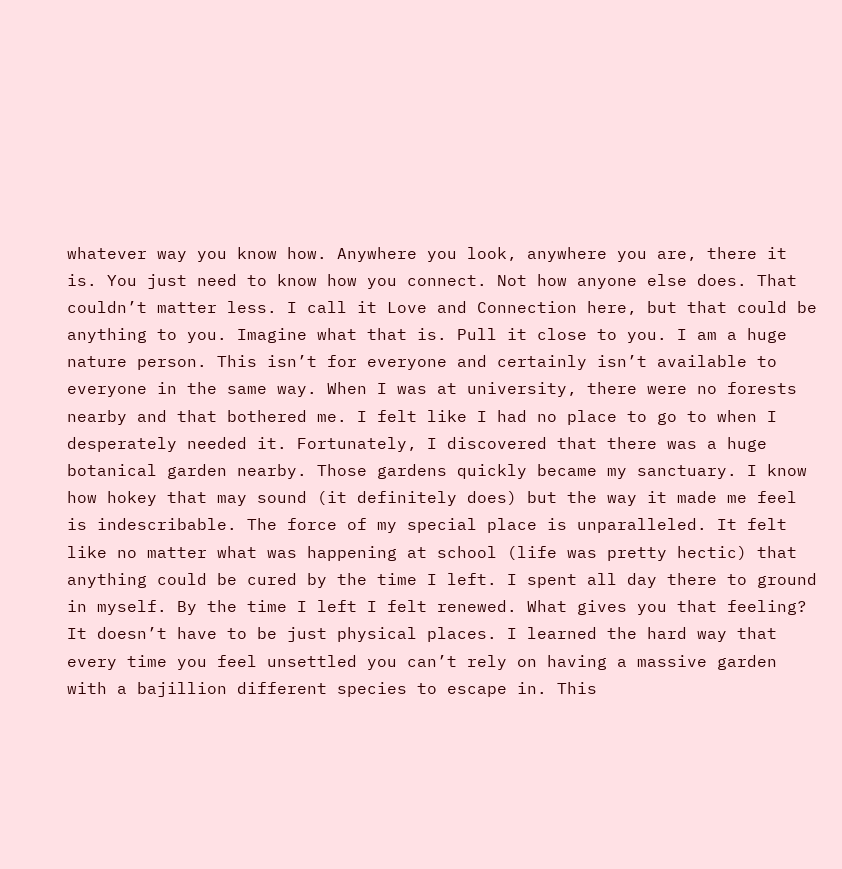whatever way you know how. Anywhere you look, anywhere you are, there it is. You just need to know how you connect. Not how anyone else does. That couldn’t matter less. I call it Love and Connection here, but that could be anything to you. Imagine what that is. Pull it close to you. I am a huge nature person. This isn’t for everyone and certainly isn’t available to everyone in the same way. When I was at university, there were no forests nearby and that bothered me. I felt like I had no place to go to when I desperately needed it. Fortunately, I discovered that there was a huge botanical garden nearby. Those gardens quickly became my sanctuary. I know how hokey that may sound (it definitely does) but the way it made me feel is indescribable. The force of my special place is unparalleled. It felt like no matter what was happening at school (life was pretty hectic) that anything could be cured by the time I left. I spent all day there to ground in myself. By the time I left I felt renewed. What gives you that feeling? It doesn’t have to be just physical places. I learned the hard way that every time you feel unsettled you can’t rely on having a massive garden with a bajillion different species to escape in. This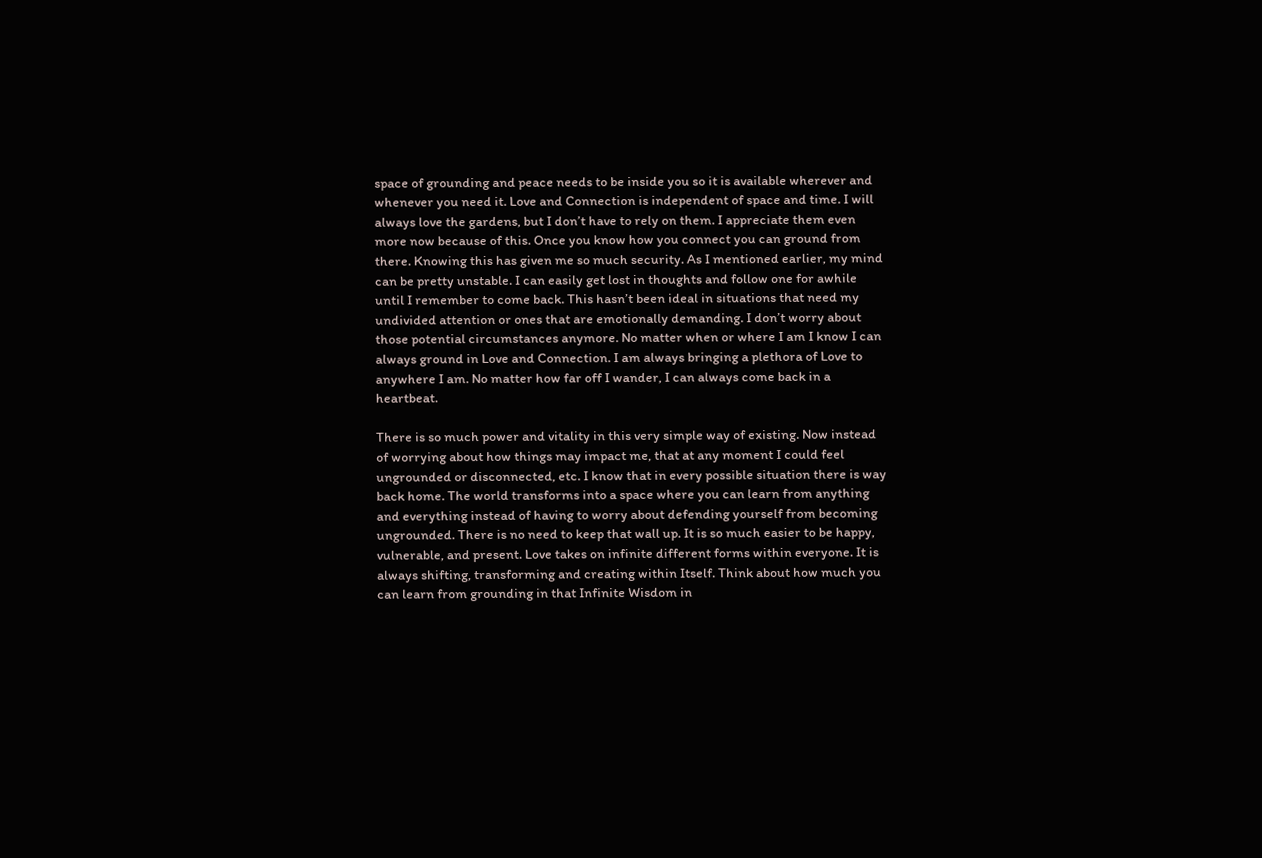space of grounding and peace needs to be inside you so it is available wherever and whenever you need it. Love and Connection is independent of space and time. I will always love the gardens, but I don’t have to rely on them. I appreciate them even more now because of this. Once you know how you connect you can ground from there. Knowing this has given me so much security. As I mentioned earlier, my mind can be pretty unstable. I can easily get lost in thoughts and follow one for awhile until I remember to come back. This hasn’t been ideal in situations that need my undivided attention or ones that are emotionally demanding. I don’t worry about those potential circumstances anymore. No matter when or where I am I know I can always ground in Love and Connection. I am always bringing a plethora of Love to anywhere I am. No matter how far off I wander, I can always come back in a heartbeat.

There is so much power and vitality in this very simple way of existing. Now instead of worrying about how things may impact me, that at any moment I could feel ungrounded or disconnected, etc. I know that in every possible situation there is way back home. The world transforms into a space where you can learn from anything and everything instead of having to worry about defending yourself from becoming ungrounded. There is no need to keep that wall up. It is so much easier to be happy, vulnerable, and present. Love takes on infinite different forms within everyone. It is always shifting, transforming and creating within Itself. Think about how much you can learn from grounding in that Infinite Wisdom in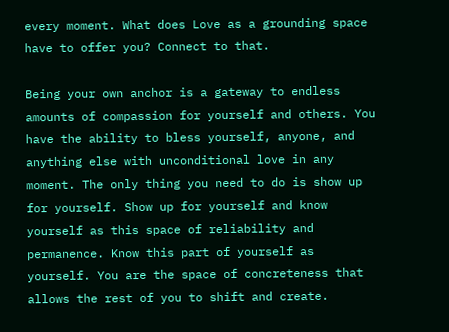every moment. What does Love as a grounding space have to offer you? Connect to that.

Being your own anchor is a gateway to endless amounts of compassion for yourself and others. You have the ability to bless yourself, anyone, and anything else with unconditional love in any moment. The only thing you need to do is show up for yourself. Show up for yourself and know yourself as this space of reliability and permanence. Know this part of yourself as yourself. You are the space of concreteness that allows the rest of you to shift and create.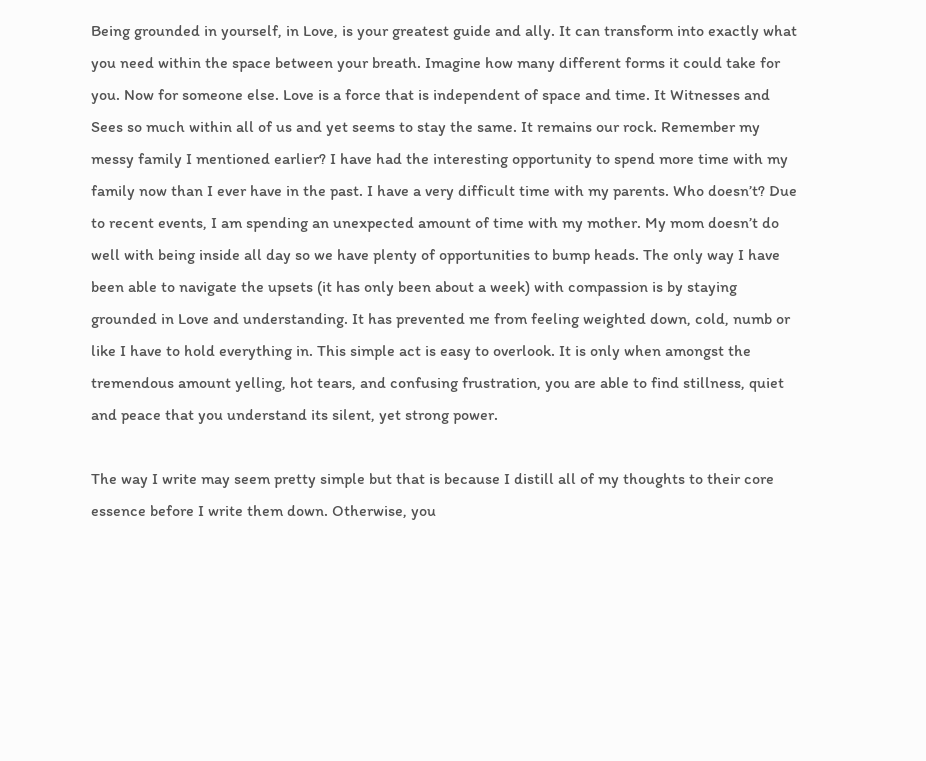Being grounded in yourself, in Love, is your greatest guide and ally. It can transform into exactly what you need within the space between your breath. Imagine how many different forms it could take for you. Now for someone else. Love is a force that is independent of space and time. It Witnesses and Sees so much within all of us and yet seems to stay the same. It remains our rock. Remember my messy family I mentioned earlier? I have had the interesting opportunity to spend more time with my family now than I ever have in the past. I have a very difficult time with my parents. Who doesn’t? Due to recent events, I am spending an unexpected amount of time with my mother. My mom doesn’t do well with being inside all day so we have plenty of opportunities to bump heads. The only way I have been able to navigate the upsets (it has only been about a week) with compassion is by staying grounded in Love and understanding. It has prevented me from feeling weighted down, cold, numb or like I have to hold everything in. This simple act is easy to overlook. It is only when amongst the tremendous amount yelling, hot tears, and confusing frustration, you are able to find stillness, quiet and peace that you understand its silent, yet strong power.

The way I write may seem pretty simple but that is because I distill all of my thoughts to their core essence before I write them down. Otherwise, you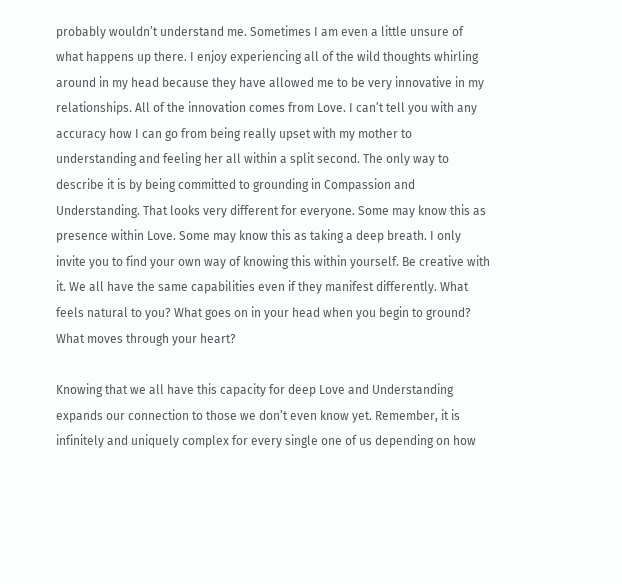probably wouldn’t understand me. Sometimes I am even a little unsure of what happens up there. I enjoy experiencing all of the wild thoughts whirling around in my head because they have allowed me to be very innovative in my relationships. All of the innovation comes from Love. I can’t tell you with any accuracy how I can go from being really upset with my mother to understanding and feeling her all within a split second. The only way to describe it is by being committed to grounding in Compassion and Understanding. That looks very different for everyone. Some may know this as presence within Love. Some may know this as taking a deep breath. I only invite you to find your own way of knowing this within yourself. Be creative with it. We all have the same capabilities even if they manifest differently. What feels natural to you? What goes on in your head when you begin to ground? What moves through your heart?

Knowing that we all have this capacity for deep Love and Understanding expands our connection to those we don’t even know yet. Remember, it is infinitely and uniquely complex for every single one of us depending on how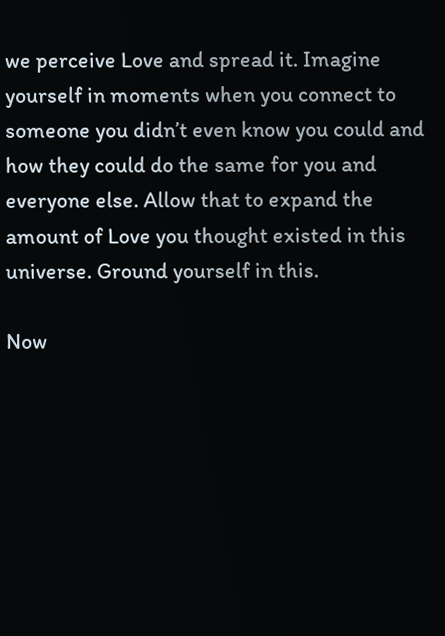we perceive Love and spread it. Imagine yourself in moments when you connect to someone you didn’t even know you could and how they could do the same for you and everyone else. Allow that to expand the amount of Love you thought existed in this universe. Ground yourself in this.

Now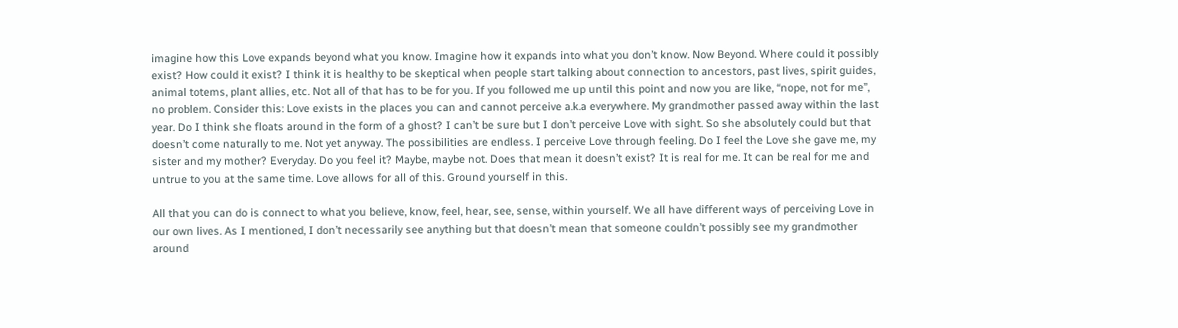imagine how this Love expands beyond what you know. Imagine how it expands into what you don’t know. Now Beyond. Where could it possibly exist? How could it exist? I think it is healthy to be skeptical when people start talking about connection to ancestors, past lives, spirit guides, animal totems, plant allies, etc. Not all of that has to be for you. If you followed me up until this point and now you are like, “nope, not for me”, no problem. Consider this: Love exists in the places you can and cannot perceive a.k.a everywhere. My grandmother passed away within the last year. Do I think she floats around in the form of a ghost? I can’t be sure but I don’t perceive Love with sight. So she absolutely could but that doesn’t come naturally to me. Not yet anyway. The possibilities are endless. I perceive Love through feeling. Do I feel the Love she gave me, my sister and my mother? Everyday. Do you feel it? Maybe, maybe not. Does that mean it doesn’t exist? It is real for me. It can be real for me and untrue to you at the same time. Love allows for all of this. Ground yourself in this.

All that you can do is connect to what you believe, know, feel, hear, see, sense, within yourself. We all have different ways of perceiving Love in our own lives. As I mentioned, I don’t necessarily see anything but that doesn’t mean that someone couldn’t possibly see my grandmother around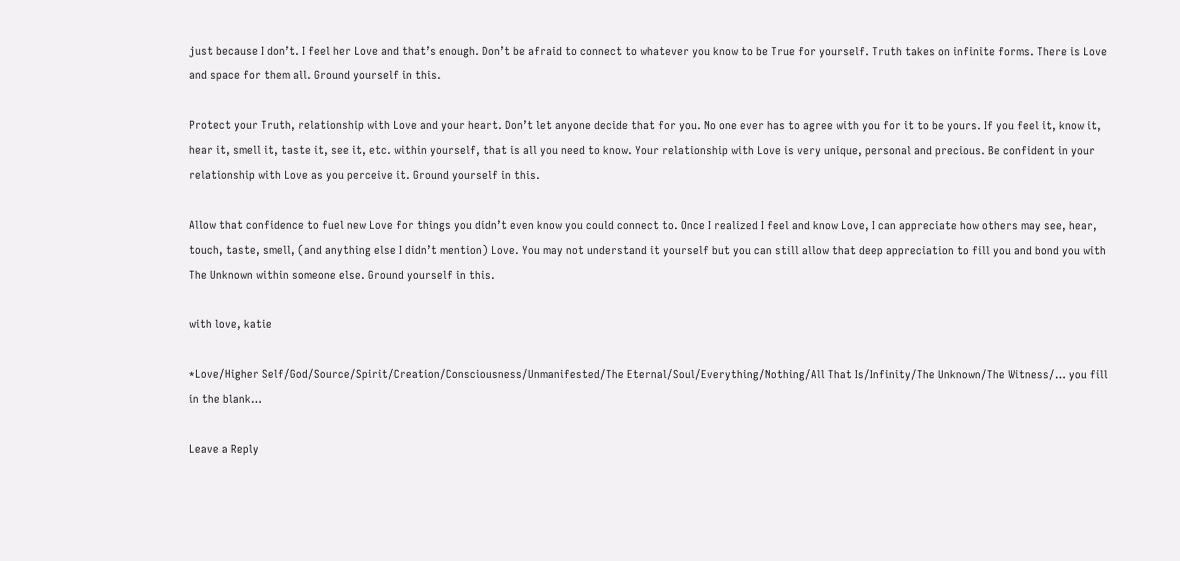just because I don’t. I feel her Love and that’s enough. Don’t be afraid to connect to whatever you know to be True for yourself. Truth takes on infinite forms. There is Love and space for them all. Ground yourself in this.

Protect your Truth, relationship with Love and your heart. Don’t let anyone decide that for you. No one ever has to agree with you for it to be yours. If you feel it, know it, hear it, smell it, taste it, see it, etc. within yourself, that is all you need to know. Your relationship with Love is very unique, personal and precious. Be confident in your relationship with Love as you perceive it. Ground yourself in this.

Allow that confidence to fuel new Love for things you didn’t even know you could connect to. Once I realized I feel and know Love, I can appreciate how others may see, hear, touch, taste, smell, (and anything else I didn’t mention) Love. You may not understand it yourself but you can still allow that deep appreciation to fill you and bond you with The Unknown within someone else. Ground yourself in this.

with love, katie

*Love/Higher Self/God/Source/Spirit/Creation/Consciousness/Unmanifested/The Eternal/Soul/Everything/Nothing/All That Is/Infinity/The Unknown/The Witness/… you fill in the blank…

Leave a Reply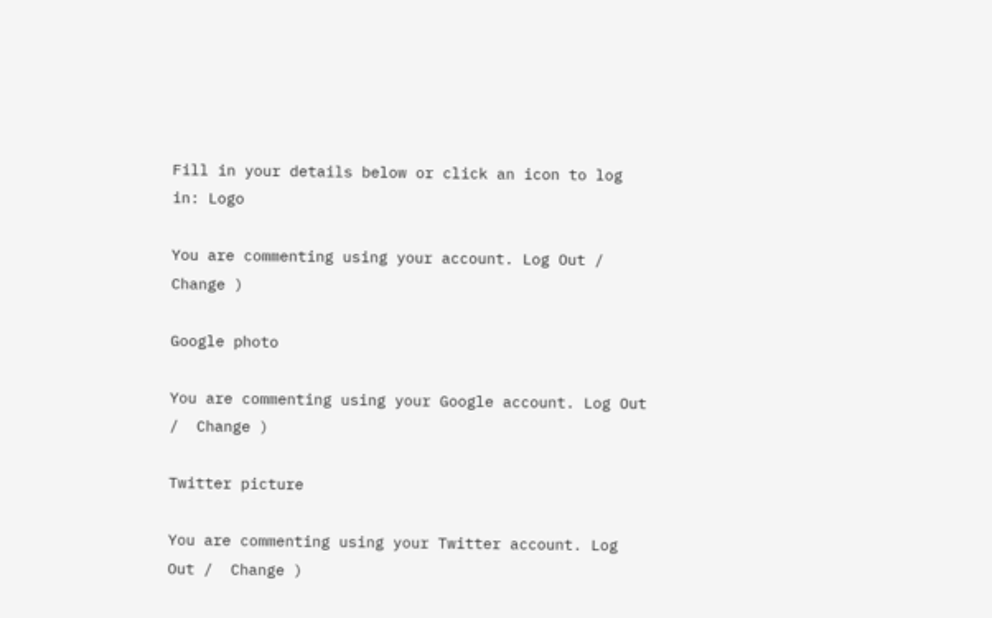Fill in your details below or click an icon to log in: Logo

You are commenting using your account. Log Out /  Change )

Google photo

You are commenting using your Google account. Log Out /  Change )

Twitter picture

You are commenting using your Twitter account. Log Out /  Change )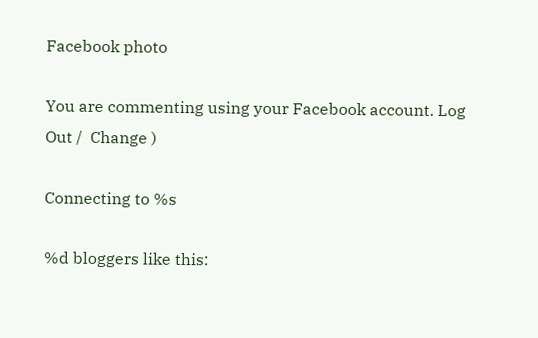Facebook photo

You are commenting using your Facebook account. Log Out /  Change )

Connecting to %s

%d bloggers like this: